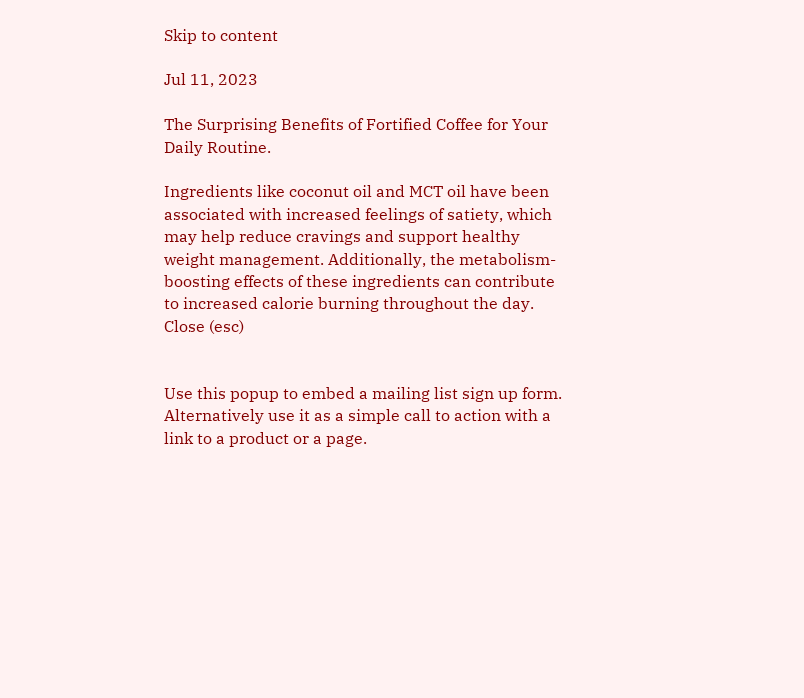Skip to content

Jul 11, 2023

The Surprising Benefits of Fortified Coffee for Your Daily Routine.

Ingredients like coconut oil and MCT oil have been associated with increased feelings of satiety, which may help reduce cravings and support healthy weight management. Additionally, the metabolism-boosting effects of these ingredients can contribute to increased calorie burning throughout the day.
Close (esc)


Use this popup to embed a mailing list sign up form. Alternatively use it as a simple call to action with a link to a product or a page.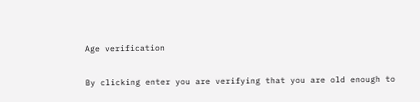Age verification

By clicking enter you are verifying that you are old enough to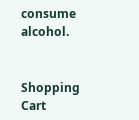consume alcohol.


Shopping Cart